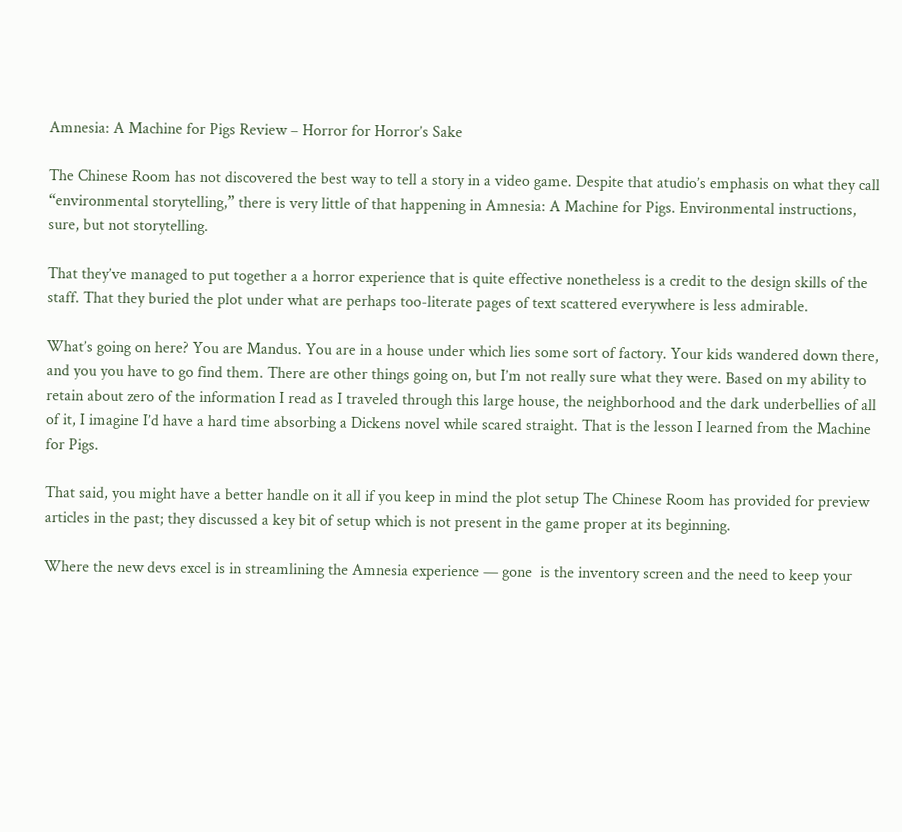Amnesia: A Machine for Pigs Review – Horror for Horror’s Sake

The Chinese Room has not discovered the best way to tell a story in a video game. Despite that atudio’s emphasis on what they call “environmental storytelling,” there is very little of that happening in Amnesia: A Machine for Pigs. Environmental instructions, sure, but not storytelling.

That they’ve managed to put together a a horror experience that is quite effective nonetheless is a credit to the design skills of the staff. That they buried the plot under what are perhaps too-literate pages of text scattered everywhere is less admirable.

What’s going on here? You are Mandus. You are in a house under which lies some sort of factory. Your kids wandered down there, and you you have to go find them. There are other things going on, but I’m not really sure what they were. Based on my ability to retain about zero of the information I read as I traveled through this large house, the neighborhood and the dark underbellies of all of it, I imagine I’d have a hard time absorbing a Dickens novel while scared straight. That is the lesson I learned from the Machine for Pigs.

That said, you might have a better handle on it all if you keep in mind the plot setup The Chinese Room has provided for preview articles in the past; they discussed a key bit of setup which is not present in the game proper at its beginning.

Where the new devs excel is in streamlining the Amnesia experience — gone  is the inventory screen and the need to keep your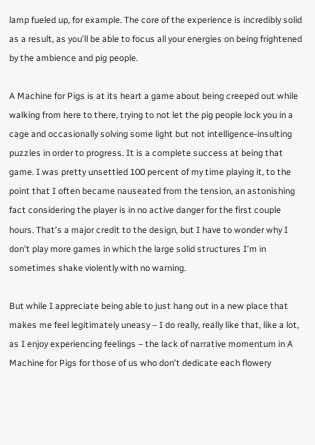lamp fueled up, for example. The core of the experience is incredibly solid as a result, as you’ll be able to focus all your energies on being frightened by the ambience and pig people.

A Machine for Pigs is at its heart a game about being creeped out while walking from here to there, trying to not let the pig people lock you in a cage and occasionally solving some light but not intelligence-insulting puzzles in order to progress. It is a complete success at being that game. I was pretty unsettled 100 percent of my time playing it, to the point that I often became nauseated from the tension, an astonishing fact considering the player is in no active danger for the first couple hours. That’s a major credit to the design, but I have to wonder why I don’t play more games in which the large solid structures I’m in sometimes shake violently with no warning.

But while I appreciate being able to just hang out in a new place that makes me feel legitimately uneasy – I do really, really like that, like a lot, as I enjoy experiencing feelings – the lack of narrative momentum in A Machine for Pigs for those of us who don’t dedicate each flowery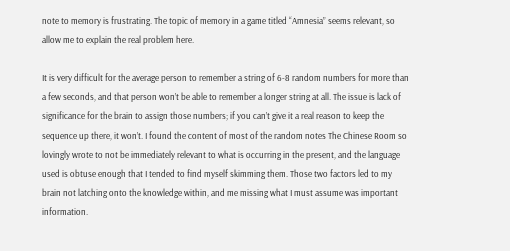note to memory is frustrating. The topic of memory in a game titled “Amnesia” seems relevant, so allow me to explain the real problem here.

It is very difficult for the average person to remember a string of 6-8 random numbers for more than a few seconds, and that person won’t be able to remember a longer string at all. The issue is lack of significance for the brain to assign those numbers; if you can’t give it a real reason to keep the sequence up there, it won’t. I found the content of most of the random notes The Chinese Room so lovingly wrote to not be immediately relevant to what is occurring in the present, and the language used is obtuse enough that I tended to find myself skimming them. Those two factors led to my brain not latching onto the knowledge within, and me missing what I must assume was important information.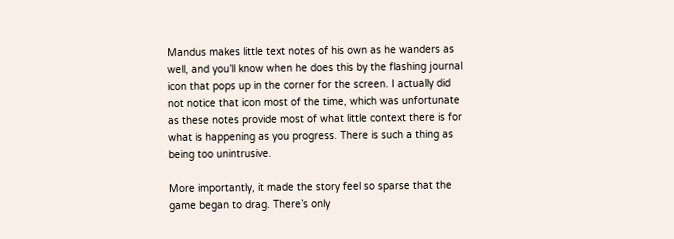Mandus makes little text notes of his own as he wanders as well, and you’ll know when he does this by the flashing journal icon that pops up in the corner for the screen. I actually did not notice that icon most of the time, which was unfortunate as these notes provide most of what little context there is for what is happening as you progress. There is such a thing as being too unintrusive.

More importantly, it made the story feel so sparse that the game began to drag. There’s only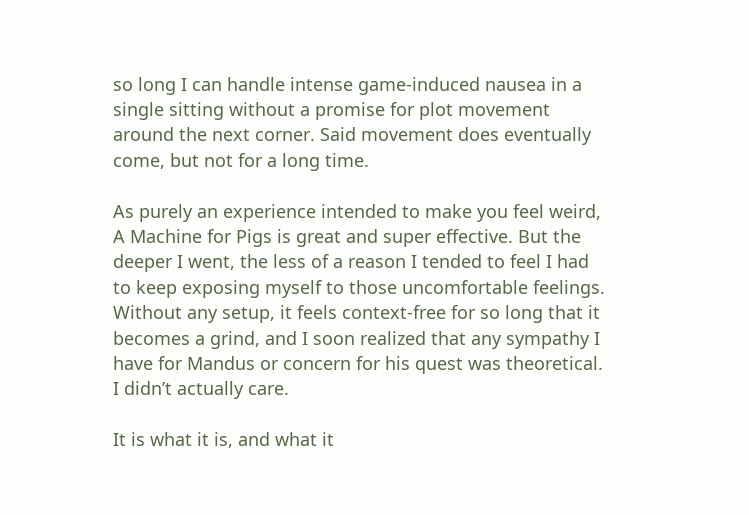so long I can handle intense game-induced nausea in a single sitting without a promise for plot movement around the next corner. Said movement does eventually come, but not for a long time.

As purely an experience intended to make you feel weird, A Machine for Pigs is great and super effective. But the deeper I went, the less of a reason I tended to feel I had to keep exposing myself to those uncomfortable feelings. Without any setup, it feels context-free for so long that it becomes a grind, and I soon realized that any sympathy I have for Mandus or concern for his quest was theoretical. I didn’t actually care.

It is what it is, and what it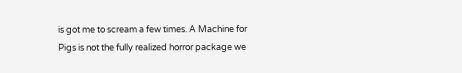is got me to scream a few times. A Machine for Pigs is not the fully realized horror package we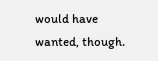would have wanted, though.